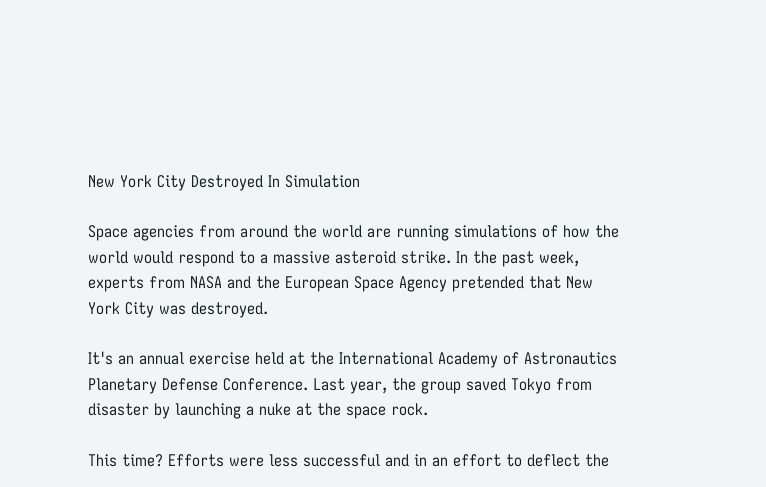New York City Destroyed In Simulation

Space agencies from around the world are running simulations of how the world would respond to a massive asteroid strike. In the past week, experts from NASA and the European Space Agency pretended that New York City was destroyed.

It's an annual exercise held at the International Academy of Astronautics Planetary Defense Conference. Last year, the group saved Tokyo from disaster by launching a nuke at the space rock.

This time? Efforts were less successful and in an effort to deflect the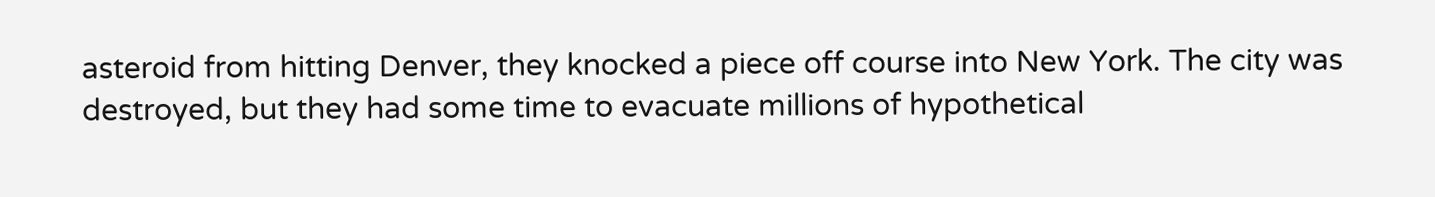asteroid from hitting Denver, they knocked a piece off course into New York. The city was destroyed, but they had some time to evacuate millions of hypothetical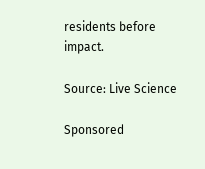residents before impact.

Source: Live Science

Sponsored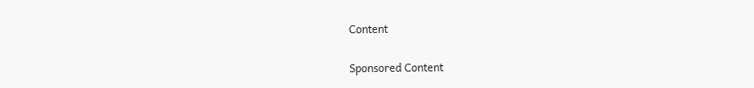Content

Sponsored Content